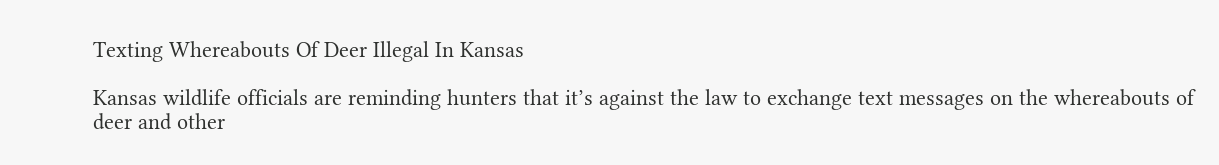Texting Whereabouts Of Deer Illegal In Kansas

Kansas wildlife officials are reminding hunters that it’s against the law to exchange text messages on the whereabouts of deer and other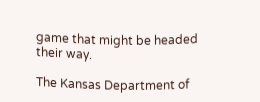game that might be headed their way.

The Kansas Department of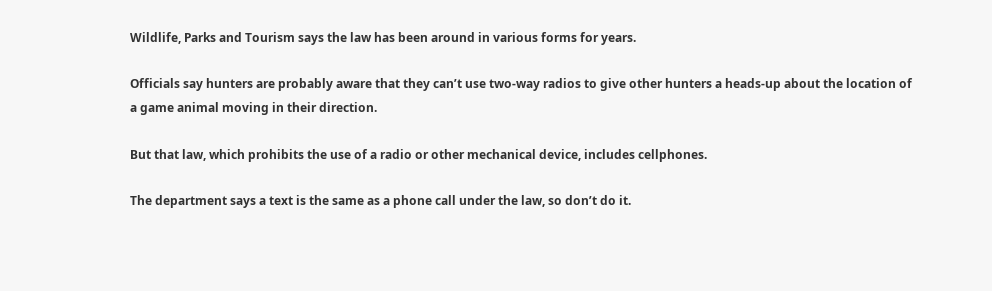Wildlife, Parks and Tourism says the law has been around in various forms for years.

Officials say hunters are probably aware that they can’t use two-way radios to give other hunters a heads-up about the location of a game animal moving in their direction.

But that law, which prohibits the use of a radio or other mechanical device, includes cellphones.

The department says a text is the same as a phone call under the law, so don’t do it.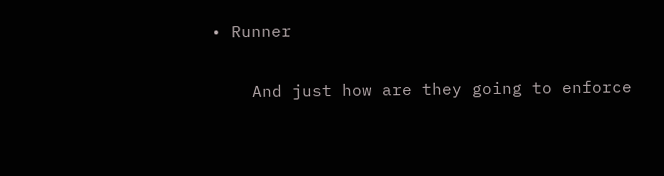• Runner

    And just how are they going to enforce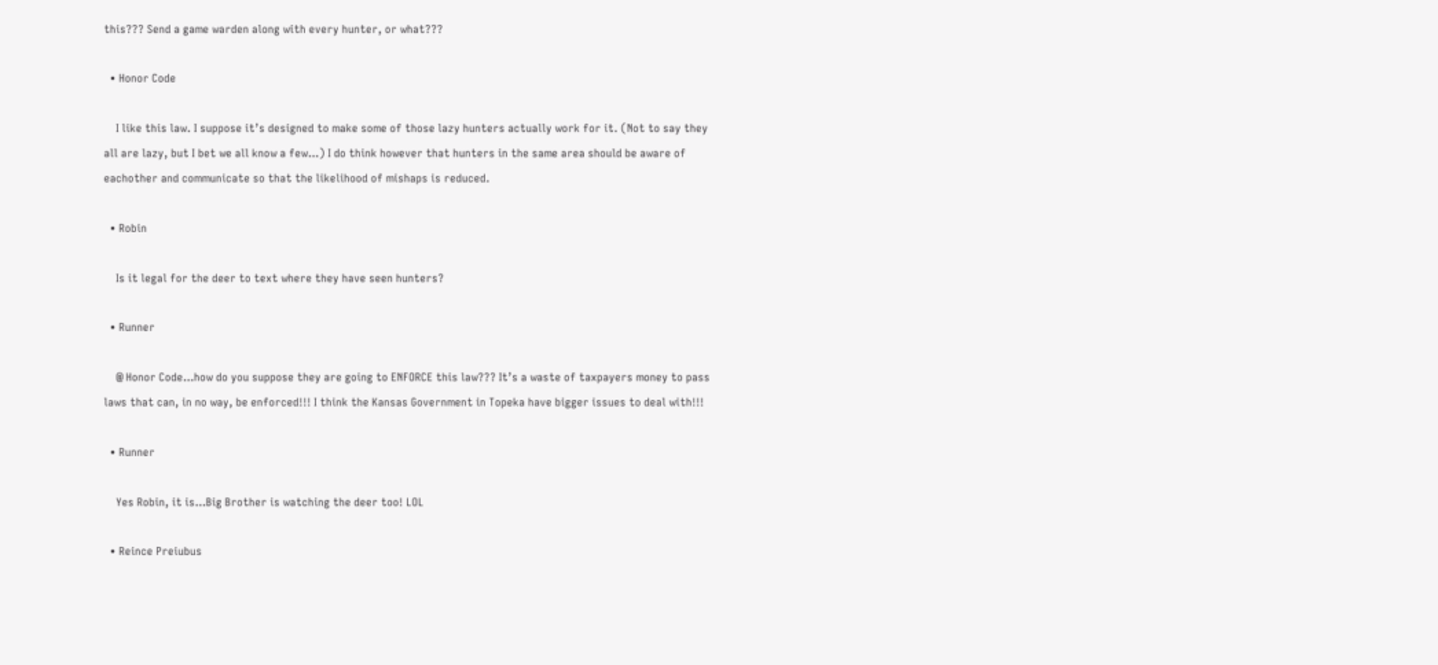this??? Send a game warden along with every hunter, or what???

  • Honor Code

    I like this law. I suppose it’s designed to make some of those lazy hunters actually work for it. (Not to say they all are lazy, but I bet we all know a few…) I do think however that hunters in the same area should be aware of eachother and communicate so that the likelihood of mishaps is reduced.

  • Robin

    Is it legal for the deer to text where they have seen hunters?

  • Runner

    @ Honor Code…how do you suppose they are going to ENFORCE this law??? It’s a waste of taxpayers money to pass laws that can, in no way, be enforced!!! I think the Kansas Government in Topeka have bigger issues to deal with!!!

  • Runner

    Yes Robin, it is…Big Brother is watching the deer too! LOL

  • Reince Preiubus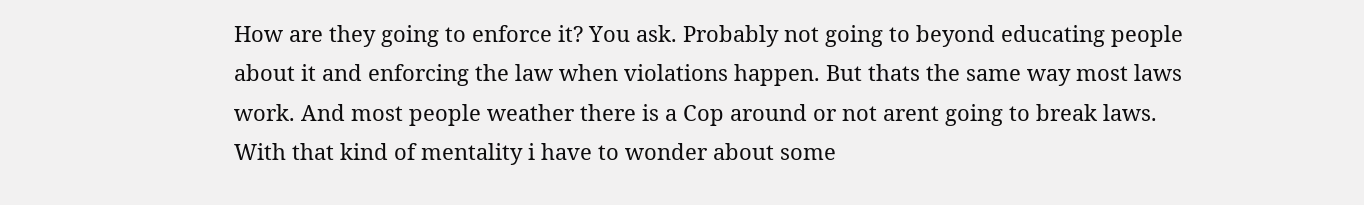How are they going to enforce it? You ask. Probably not going to beyond educating people about it and enforcing the law when violations happen. But thats the same way most laws work. And most people weather there is a Cop around or not arent going to break laws. With that kind of mentality i have to wonder about some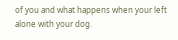of you and what happens when your left alone with your dog.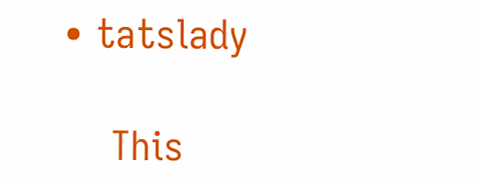• tatslady

    This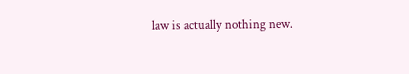law is actually nothing new.